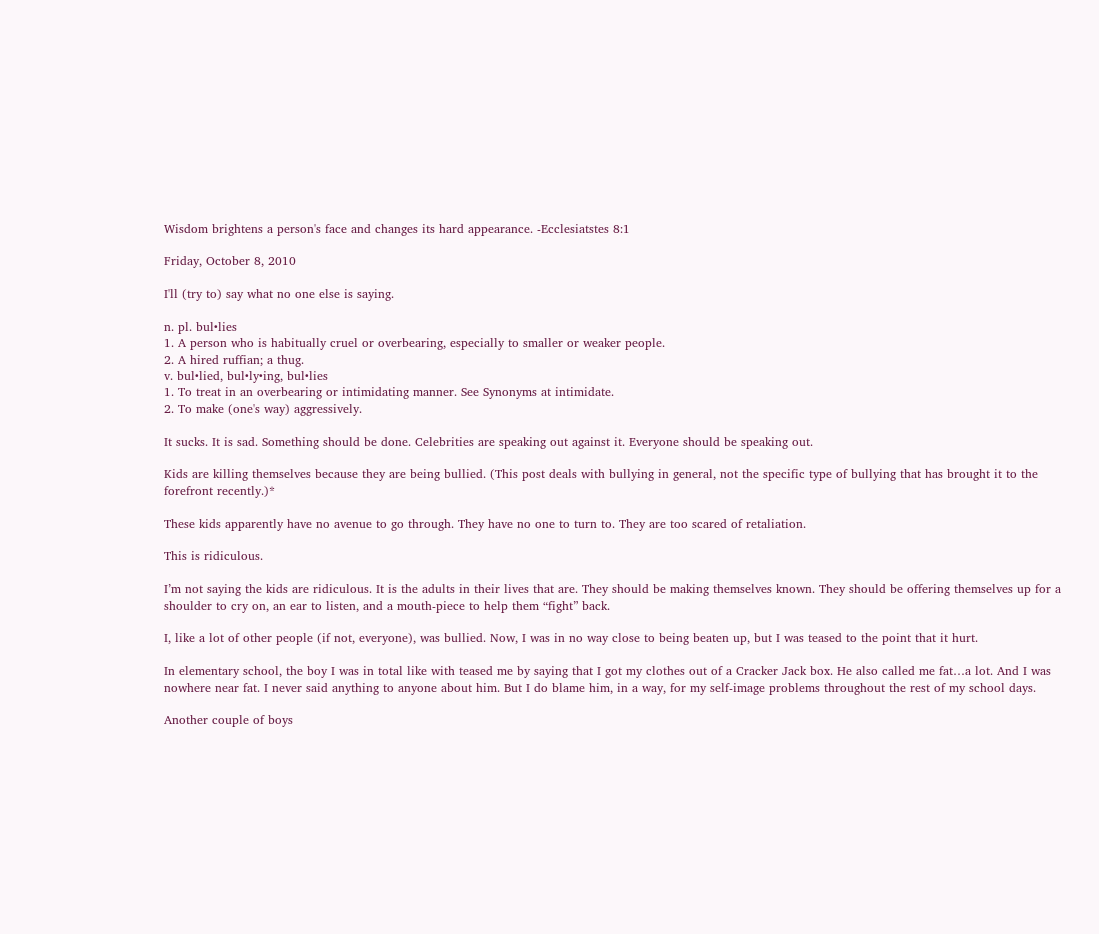Wisdom brightens a person's face and changes its hard appearance. -Ecclesiatstes 8:1

Friday, October 8, 2010

I'll (try to) say what no one else is saying.

n. pl. bul•lies
1. A person who is habitually cruel or overbearing, especially to smaller or weaker people.
2. A hired ruffian; a thug.
v. bul•lied, bul•ly•ing, bul•lies
1. To treat in an overbearing or intimidating manner. See Synonyms at intimidate.
2. To make (one's way) aggressively.

It sucks. It is sad. Something should be done. Celebrities are speaking out against it. Everyone should be speaking out.

Kids are killing themselves because they are being bullied. (This post deals with bullying in general, not the specific type of bullying that has brought it to the forefront recently.)*

These kids apparently have no avenue to go through. They have no one to turn to. They are too scared of retaliation.

This is ridiculous.

I’m not saying the kids are ridiculous. It is the adults in their lives that are. They should be making themselves known. They should be offering themselves up for a shoulder to cry on, an ear to listen, and a mouth-piece to help them “fight” back.

I, like a lot of other people (if not, everyone), was bullied. Now, I was in no way close to being beaten up, but I was teased to the point that it hurt.

In elementary school, the boy I was in total like with teased me by saying that I got my clothes out of a Cracker Jack box. He also called me fat…a lot. And I was nowhere near fat. I never said anything to anyone about him. But I do blame him, in a way, for my self-image problems throughout the rest of my school days.

Another couple of boys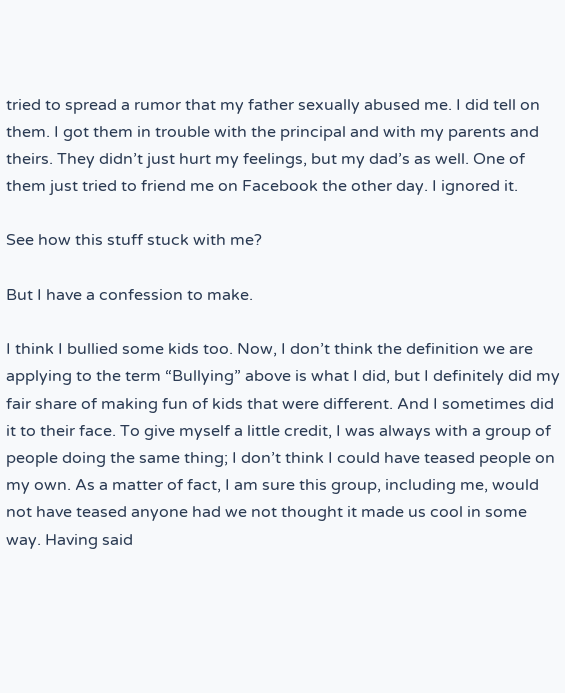tried to spread a rumor that my father sexually abused me. I did tell on them. I got them in trouble with the principal and with my parents and theirs. They didn’t just hurt my feelings, but my dad’s as well. One of them just tried to friend me on Facebook the other day. I ignored it.

See how this stuff stuck with me?

But I have a confession to make.

I think I bullied some kids too. Now, I don’t think the definition we are applying to the term “Bullying” above is what I did, but I definitely did my fair share of making fun of kids that were different. And I sometimes did it to their face. To give myself a little credit, I was always with a group of people doing the same thing; I don’t think I could have teased people on my own. As a matter of fact, I am sure this group, including me, would not have teased anyone had we not thought it made us cool in some way. Having said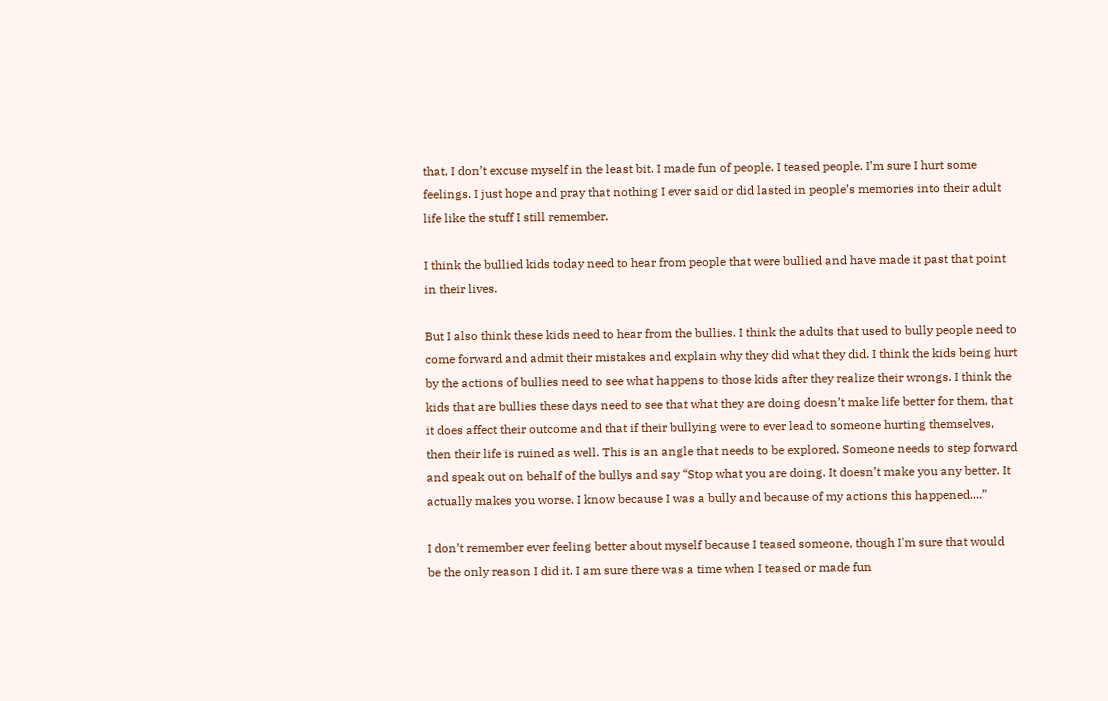that, I don’t excuse myself in the least bit. I made fun of people. I teased people. I’m sure I hurt some feelings. I just hope and pray that nothing I ever said or did lasted in people’s memories into their adult life like the stuff I still remember.

I think the bullied kids today need to hear from people that were bullied and have made it past that point in their lives.

But I also think these kids need to hear from the bullies. I think the adults that used to bully people need to come forward and admit their mistakes and explain why they did what they did. I think the kids being hurt by the actions of bullies need to see what happens to those kids after they realize their wrongs. I think the kids that are bullies these days need to see that what they are doing doesn’t make life better for them, that it does affect their outcome and that if their bullying were to ever lead to someone hurting themselves, then their life is ruined as well. This is an angle that needs to be explored. Someone needs to step forward and speak out on behalf of the bullys and say “Stop what you are doing. It doesn’t make you any better. It actually makes you worse. I know because I was a bully and because of my actions this happened....”

I don’t remember ever feeling better about myself because I teased someone, though I'm sure that would be the only reason I did it. I am sure there was a time when I teased or made fun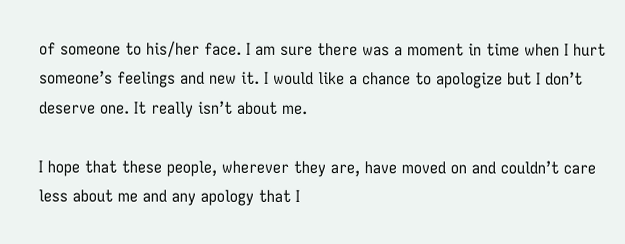of someone to his/her face. I am sure there was a moment in time when I hurt someone’s feelings and new it. I would like a chance to apologize but I don’t deserve one. It really isn’t about me.

I hope that these people, wherever they are, have moved on and couldn’t care less about me and any apology that I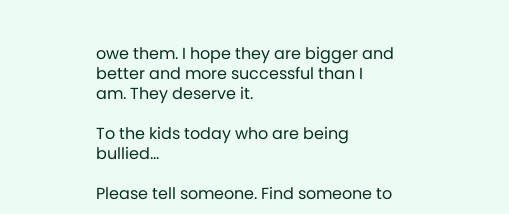owe them. I hope they are bigger and better and more successful than I am. They deserve it.

To the kids today who are being bullied…

Please tell someone. Find someone to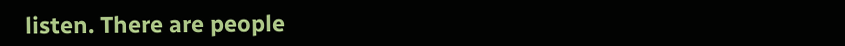listen. There are people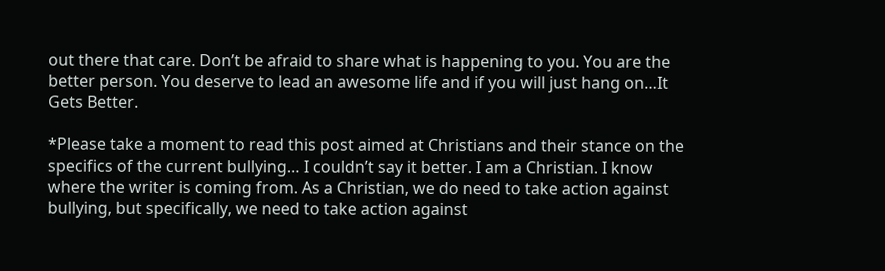out there that care. Don’t be afraid to share what is happening to you. You are the better person. You deserve to lead an awesome life and if you will just hang on…It Gets Better.

*Please take a moment to read this post aimed at Christians and their stance on the specifics of the current bullying… I couldn’t say it better. I am a Christian. I know where the writer is coming from. As a Christian, we do need to take action against bullying, but specifically, we need to take action against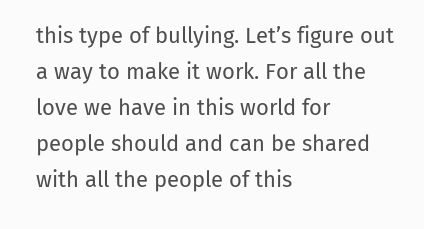this type of bullying. Let’s figure out a way to make it work. For all the love we have in this world for people should and can be shared with all the people of this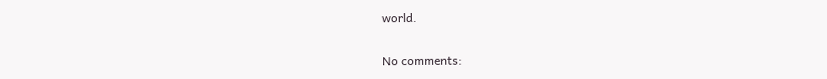world.

No comments: